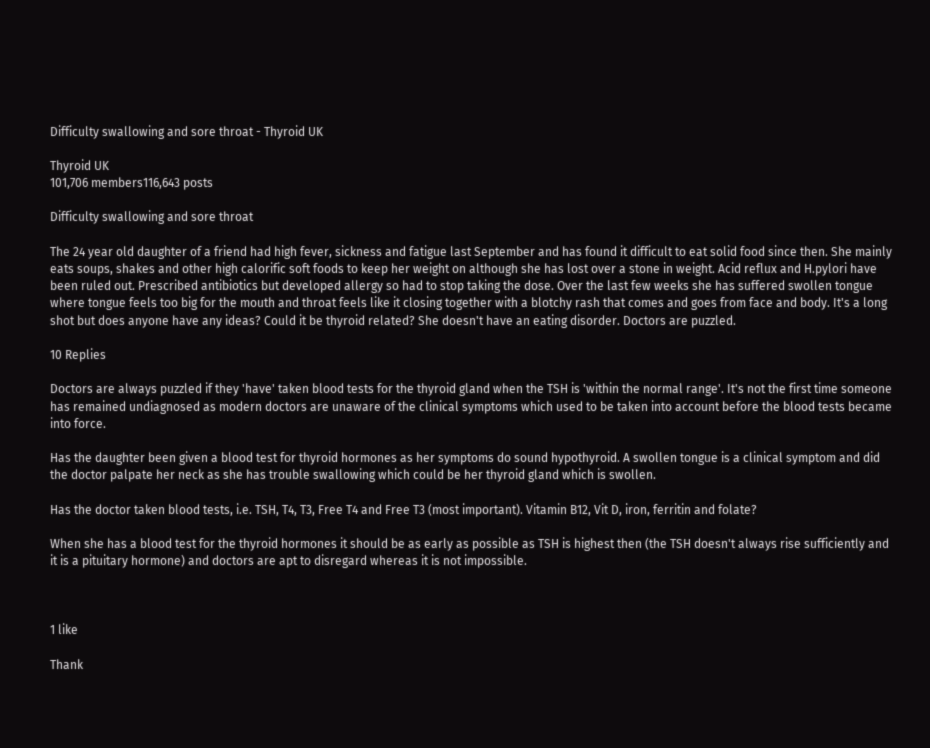Difficulty swallowing and sore throat - Thyroid UK

Thyroid UK
101,706 members116,643 posts

Difficulty swallowing and sore throat

The 24 year old daughter of a friend had high fever, sickness and fatigue last September and has found it difficult to eat solid food since then. She mainly eats soups, shakes and other high calorific soft foods to keep her weight on although she has lost over a stone in weight. Acid reflux and H.pylori have been ruled out. Prescribed antibiotics but developed allergy so had to stop taking the dose. Over the last few weeks she has suffered swollen tongue where tongue feels too big for the mouth and throat feels like it closing together with a blotchy rash that comes and goes from face and body. It's a long shot but does anyone have any ideas? Could it be thyroid related? She doesn't have an eating disorder. Doctors are puzzled.

10 Replies

Doctors are always puzzled if they 'have' taken blood tests for the thyroid gland when the TSH is 'within the normal range'. It's not the first time someone has remained undiagnosed as modern doctors are unaware of the clinical symptoms which used to be taken into account before the blood tests became into force.

Has the daughter been given a blood test for thyroid hormones as her symptoms do sound hypothyroid. A swollen tongue is a clinical symptom and did the doctor palpate her neck as she has trouble swallowing which could be her thyroid gland which is swollen.

Has the doctor taken blood tests, i.e. TSH, T4, T3, Free T4 and Free T3 (most important). Vitamin B12, Vit D, iron, ferritin and folate?

When she has a blood test for the thyroid hormones it should be as early as possible as TSH is highest then (the TSH doesn't always rise sufficiently and it is a pituitary hormone) and doctors are apt to disregard whereas it is not impossible.



1 like

Thank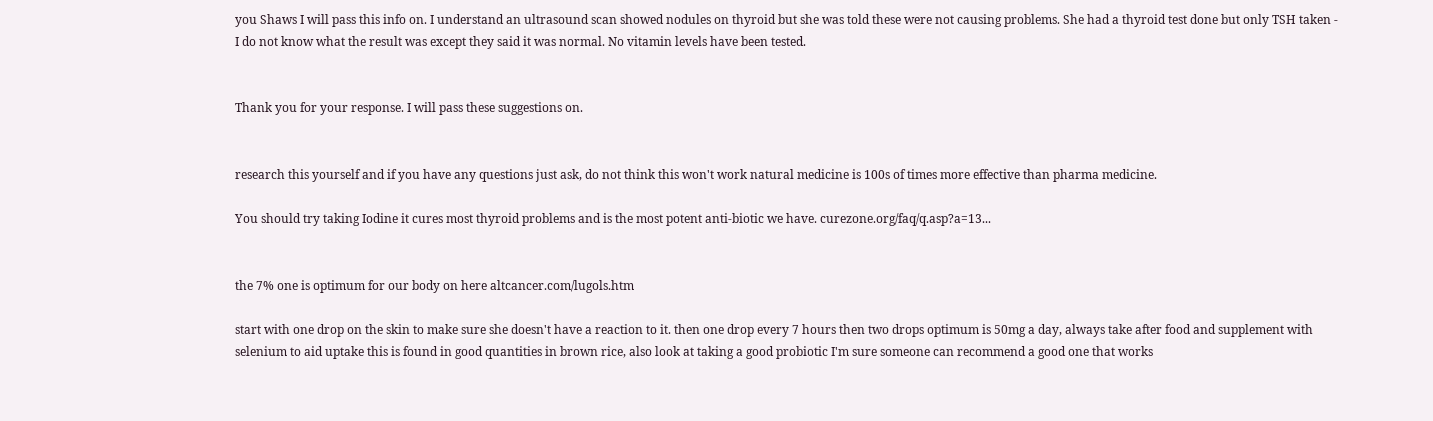you Shaws I will pass this info on. I understand an ultrasound scan showed nodules on thyroid but she was told these were not causing problems. She had a thyroid test done but only TSH taken - I do not know what the result was except they said it was normal. No vitamin levels have been tested.


Thank you for your response. I will pass these suggestions on.


research this yourself and if you have any questions just ask, do not think this won't work natural medicine is 100s of times more effective than pharma medicine.

You should try taking Iodine it cures most thyroid problems and is the most potent anti-biotic we have. curezone.org/faq/q.asp?a=13...


the 7% one is optimum for our body on here altcancer.com/lugols.htm

start with one drop on the skin to make sure she doesn't have a reaction to it. then one drop every 7 hours then two drops optimum is 50mg a day, always take after food and supplement with selenium to aid uptake this is found in good quantities in brown rice, also look at taking a good probiotic I'm sure someone can recommend a good one that works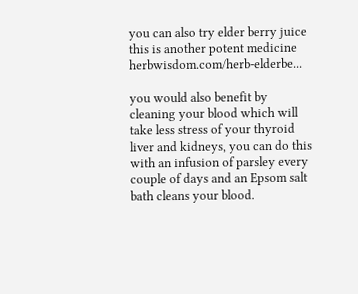you can also try elder berry juice this is another potent medicine herbwisdom.com/herb-elderbe...

you would also benefit by cleaning your blood which will take less stress of your thyroid liver and kidneys, you can do this with an infusion of parsley every couple of days and an Epsom salt bath cleans your blood.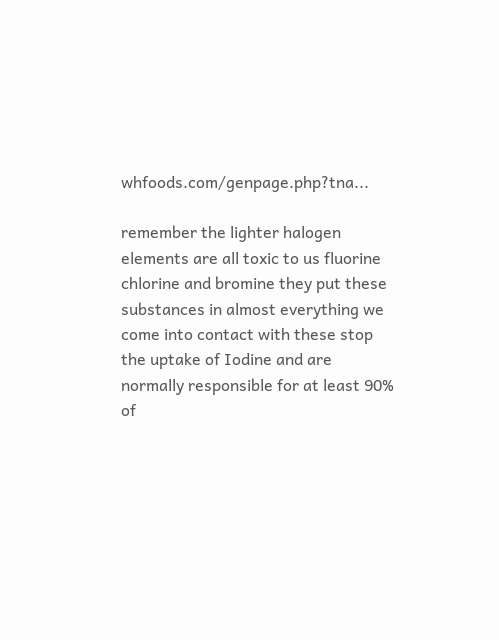whfoods.com/genpage.php?tna...

remember the lighter halogen elements are all toxic to us fluorine chlorine and bromine they put these substances in almost everything we come into contact with these stop the uptake of Iodine and are normally responsible for at least 90% of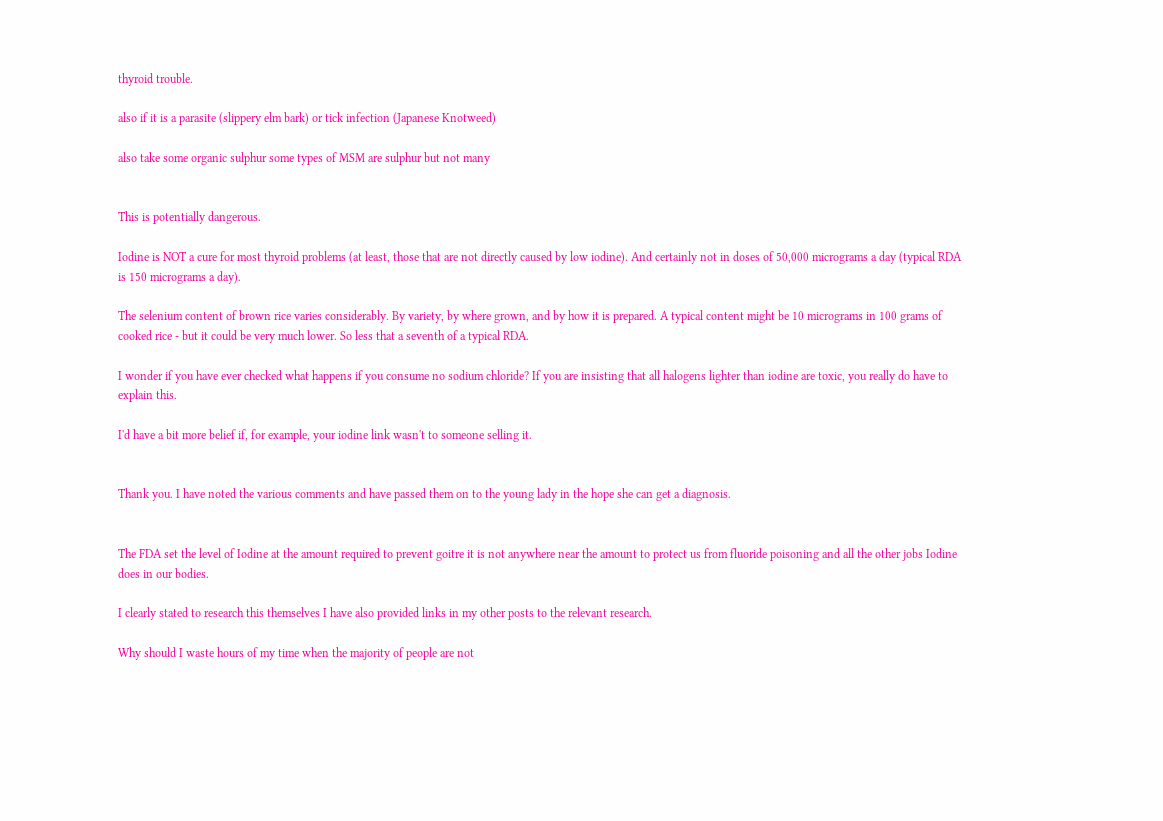thyroid trouble.

also if it is a parasite (slippery elm bark) or tick infection (Japanese Knotweed)

also take some organic sulphur some types of MSM are sulphur but not many


This is potentially dangerous.

Iodine is NOT a cure for most thyroid problems (at least, those that are not directly caused by low iodine). And certainly not in doses of 50,000 micrograms a day (typical RDA is 150 micrograms a day).

The selenium content of brown rice varies considerably. By variety, by where grown, and by how it is prepared. A typical content might be 10 micrograms in 100 grams of cooked rice - but it could be very much lower. So less that a seventh of a typical RDA.

I wonder if you have ever checked what happens if you consume no sodium chloride? If you are insisting that all halogens lighter than iodine are toxic, you really do have to explain this.

I'd have a bit more belief if, for example, your iodine link wasn't to someone selling it.


Thank you. I have noted the various comments and have passed them on to the young lady in the hope she can get a diagnosis.


The FDA set the level of Iodine at the amount required to prevent goitre it is not anywhere near the amount to protect us from fluoride poisoning and all the other jobs Iodine does in our bodies.

I clearly stated to research this themselves I have also provided links in my other posts to the relevant research.

Why should I waste hours of my time when the majority of people are not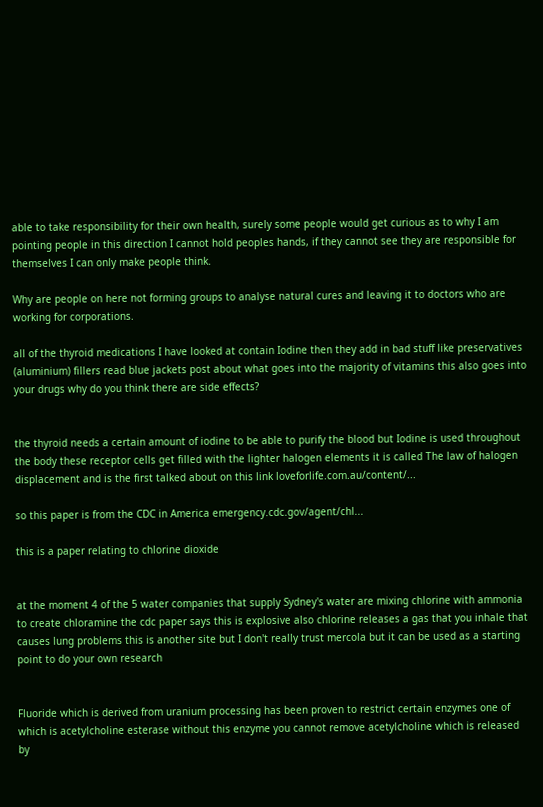able to take responsibility for their own health, surely some people would get curious as to why I am pointing people in this direction I cannot hold peoples hands, if they cannot see they are responsible for themselves I can only make people think.

Why are people on here not forming groups to analyse natural cures and leaving it to doctors who are working for corporations.

all of the thyroid medications I have looked at contain Iodine then they add in bad stuff like preservatives (aluminium) fillers read blue jackets post about what goes into the majority of vitamins this also goes into your drugs why do you think there are side effects?


the thyroid needs a certain amount of iodine to be able to purify the blood but Iodine is used throughout the body these receptor cells get filled with the lighter halogen elements it is called The law of halogen displacement and is the first talked about on this link loveforlife.com.au/content/...

so this paper is from the CDC in America emergency.cdc.gov/agent/chl...

this is a paper relating to chlorine dioxide


at the moment 4 of the 5 water companies that supply Sydney's water are mixing chlorine with ammonia to create chloramine the cdc paper says this is explosive also chlorine releases a gas that you inhale that causes lung problems this is another site but I don't really trust mercola but it can be used as a starting point to do your own research


Fluoride which is derived from uranium processing has been proven to restrict certain enzymes one of which is acetylcholine esterase without this enzyme you cannot remove acetylcholine which is released by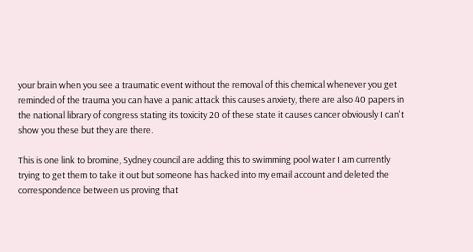your brain when you see a traumatic event without the removal of this chemical whenever you get reminded of the trauma you can have a panic attack this causes anxiety, there are also 40 papers in the national library of congress stating its toxicity 20 of these state it causes cancer obviously I can't show you these but they are there.

This is one link to bromine, Sydney council are adding this to swimming pool water I am currently trying to get them to take it out but someone has hacked into my email account and deleted the correspondence between us proving that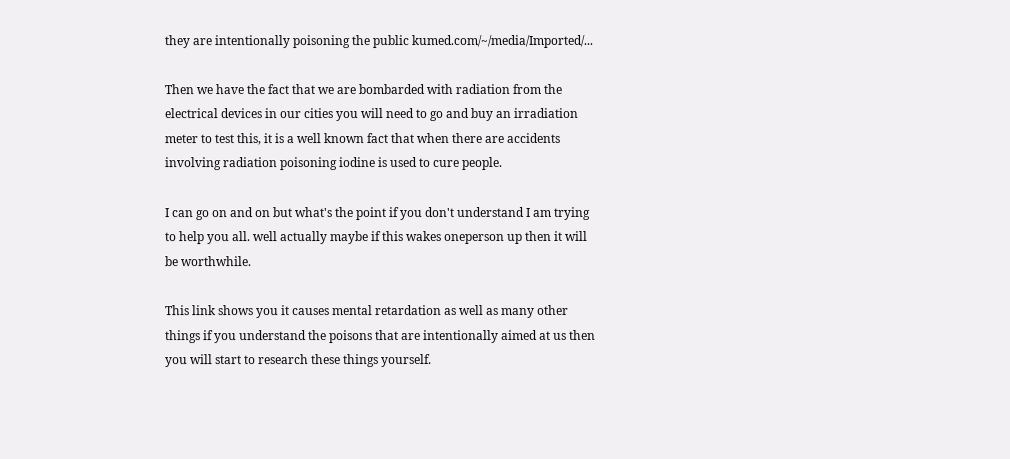they are intentionally poisoning the public kumed.com/~/media/Imported/...

Then we have the fact that we are bombarded with radiation from the electrical devices in our cities you will need to go and buy an irradiation meter to test this, it is a well known fact that when there are accidents involving radiation poisoning iodine is used to cure people.

I can go on and on but what's the point if you don't understand I am trying to help you all. well actually maybe if this wakes oneperson up then it will be worthwhile.

This link shows you it causes mental retardation as well as many other things if you understand the poisons that are intentionally aimed at us then you will start to research these things yourself.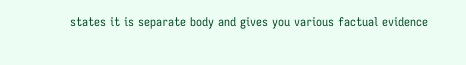states it is separate body and gives you various factual evidence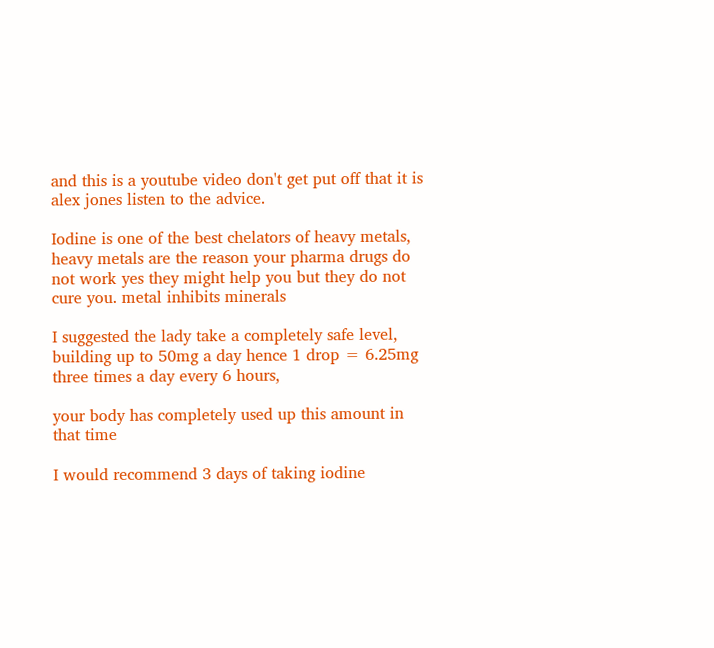and this is a youtube video don't get put off that it is alex jones listen to the advice.

Iodine is one of the best chelators of heavy metals, heavy metals are the reason your pharma drugs do not work yes they might help you but they do not cure you. metal inhibits minerals

I suggested the lady take a completely safe level, building up to 50mg a day hence 1 drop = 6.25mg three times a day every 6 hours,

your body has completely used up this amount in that time

I would recommend 3 days of taking iodine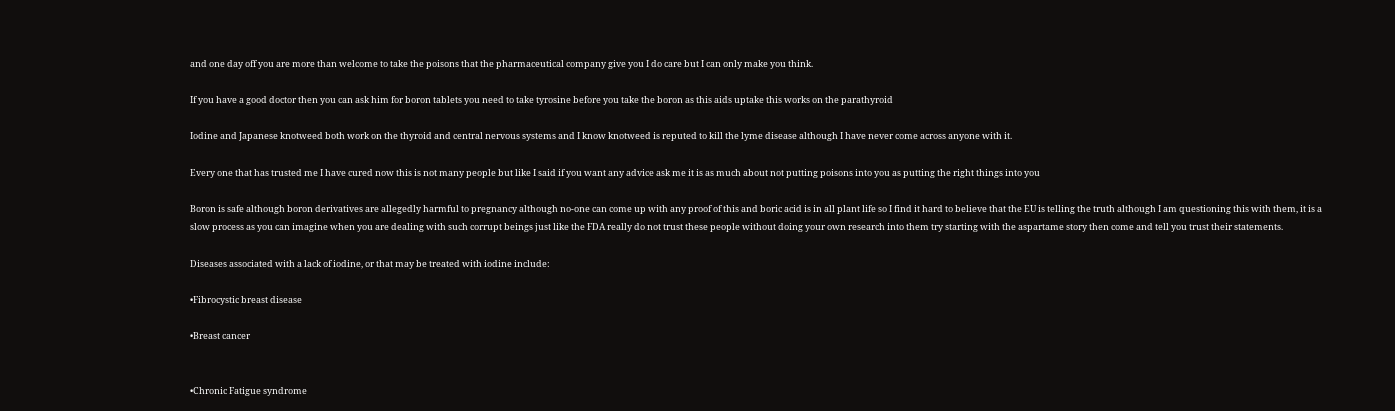and one day off you are more than welcome to take the poisons that the pharmaceutical company give you I do care but I can only make you think.

If you have a good doctor then you can ask him for boron tablets you need to take tyrosine before you take the boron as this aids uptake this works on the parathyroid

Iodine and Japanese knotweed both work on the thyroid and central nervous systems and I know knotweed is reputed to kill the lyme disease although I have never come across anyone with it.

Every one that has trusted me I have cured now this is not many people but like I said if you want any advice ask me it is as much about not putting poisons into you as putting the right things into you

Boron is safe although boron derivatives are allegedly harmful to pregnancy although no-one can come up with any proof of this and boric acid is in all plant life so I find it hard to believe that the EU is telling the truth although I am questioning this with them, it is a slow process as you can imagine when you are dealing with such corrupt beings just like the FDA really do not trust these people without doing your own research into them try starting with the aspartame story then come and tell you trust their statements.

Diseases associated with a lack of iodine, or that may be treated with iodine include:

•Fibrocystic breast disease

•Breast cancer


•Chronic Fatigue syndrome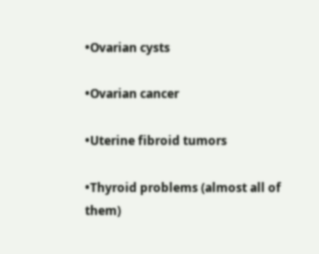•Ovarian cysts

•Ovarian cancer

•Uterine fibroid tumors

•Thyroid problems (almost all of them)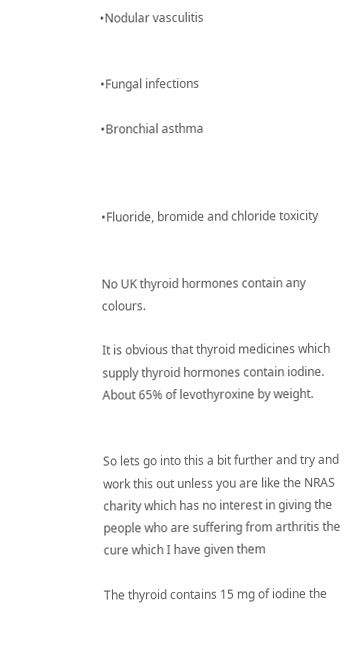•Nodular vasculitis


•Fungal infections

•Bronchial asthma



•Fluoride, bromide and chloride toxicity


No UK thyroid hormones contain any colours.

It is obvious that thyroid medicines which supply thyroid hormones contain iodine. About 65% of levothyroxine by weight.


So lets go into this a bit further and try and work this out unless you are like the NRAS charity which has no interest in giving the people who are suffering from arthritis the cure which I have given them

The thyroid contains 15 mg of iodine the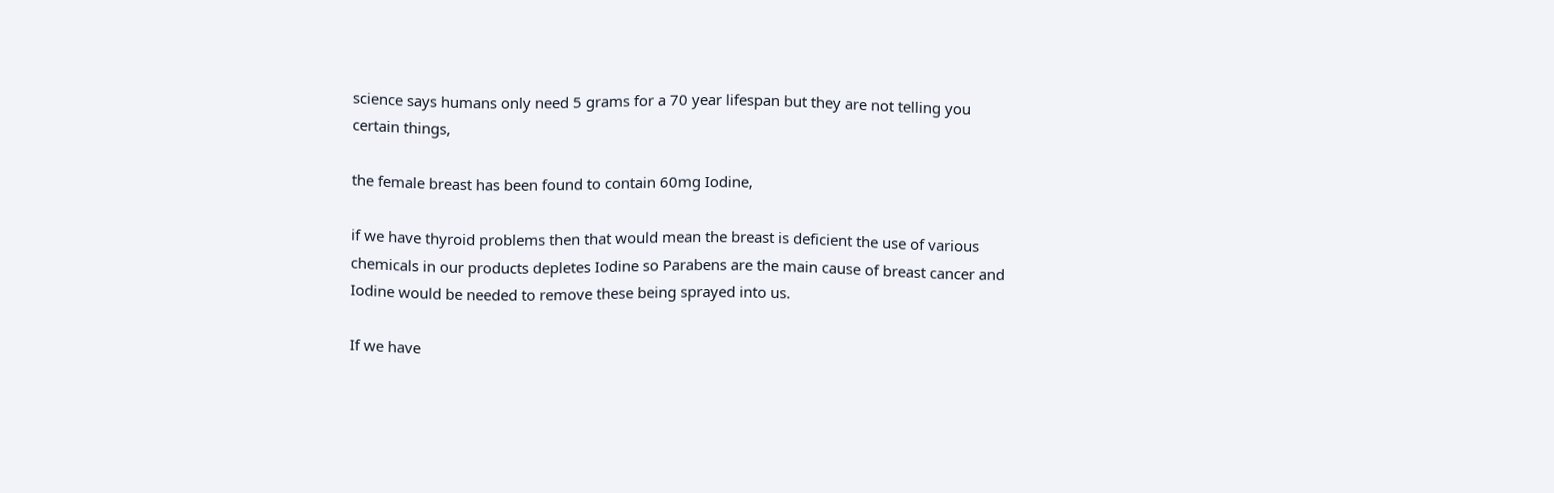science says humans only need 5 grams for a 70 year lifespan but they are not telling you certain things,

the female breast has been found to contain 60mg Iodine,

if we have thyroid problems then that would mean the breast is deficient the use of various chemicals in our products depletes Iodine so Parabens are the main cause of breast cancer and Iodine would be needed to remove these being sprayed into us.

If we have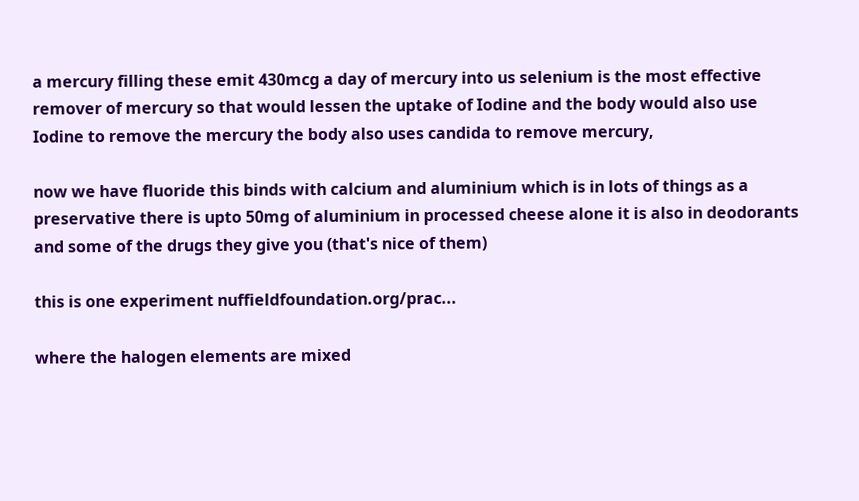a mercury filling these emit 430mcg a day of mercury into us selenium is the most effective remover of mercury so that would lessen the uptake of Iodine and the body would also use Iodine to remove the mercury the body also uses candida to remove mercury,

now we have fluoride this binds with calcium and aluminium which is in lots of things as a preservative there is upto 50mg of aluminium in processed cheese alone it is also in deodorants and some of the drugs they give you (that's nice of them)

this is one experiment nuffieldfoundation.org/prac...

where the halogen elements are mixed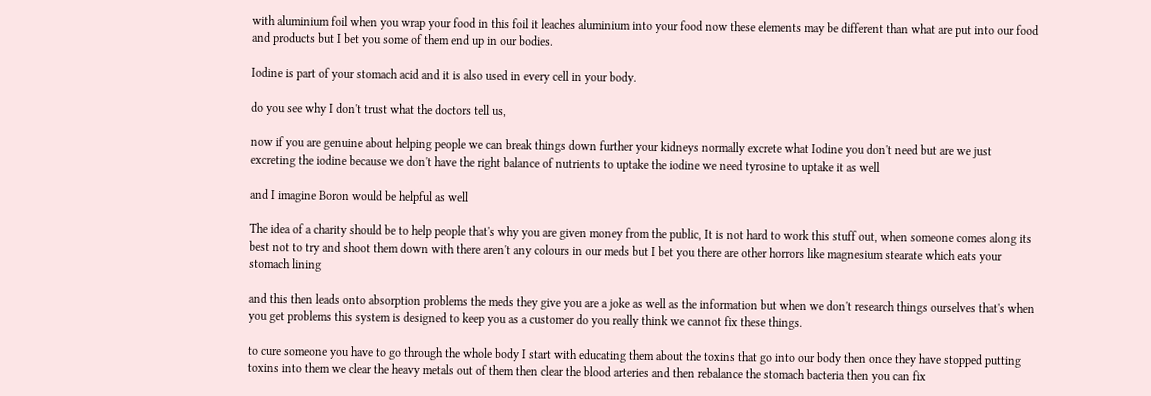with aluminium foil when you wrap your food in this foil it leaches aluminium into your food now these elements may be different than what are put into our food and products but I bet you some of them end up in our bodies.

Iodine is part of your stomach acid and it is also used in every cell in your body.

do you see why I don't trust what the doctors tell us,

now if you are genuine about helping people we can break things down further your kidneys normally excrete what Iodine you don't need but are we just excreting the iodine because we don't have the right balance of nutrients to uptake the iodine we need tyrosine to uptake it as well

and I imagine Boron would be helpful as well

The idea of a charity should be to help people that's why you are given money from the public, It is not hard to work this stuff out, when someone comes along its best not to try and shoot them down with there aren't any colours in our meds but I bet you there are other horrors like magnesium stearate which eats your stomach lining

and this then leads onto absorption problems the meds they give you are a joke as well as the information but when we don't research things ourselves that's when you get problems this system is designed to keep you as a customer do you really think we cannot fix these things.

to cure someone you have to go through the whole body I start with educating them about the toxins that go into our body then once they have stopped putting toxins into them we clear the heavy metals out of them then clear the blood arteries and then rebalance the stomach bacteria then you can fix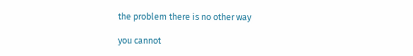the problem there is no other way

you cannot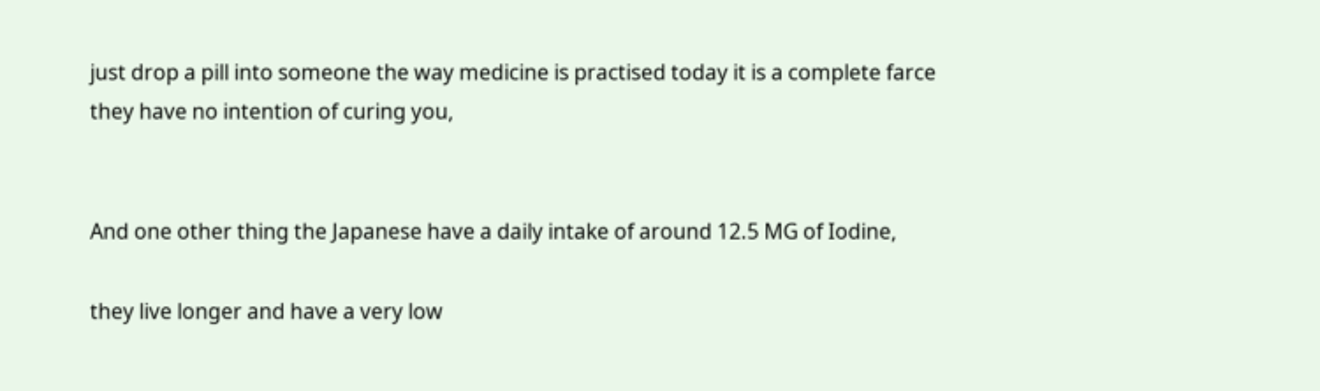just drop a pill into someone the way medicine is practised today it is a complete farce they have no intention of curing you,


And one other thing the Japanese have a daily intake of around 12.5 MG of Iodine,

they live longer and have a very low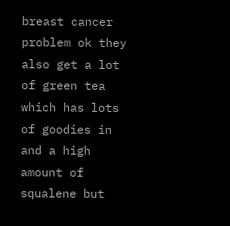breast cancer problem ok they also get a lot of green tea which has lots of goodies in and a high amount of squalene but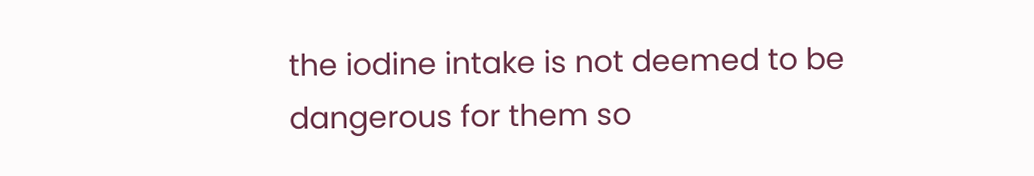the iodine intake is not deemed to be dangerous for them so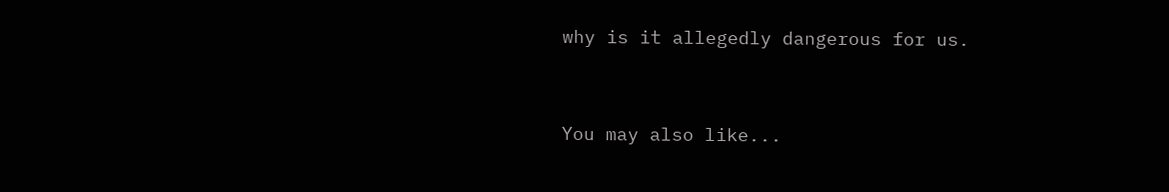why is it allegedly dangerous for us.


You may also like...